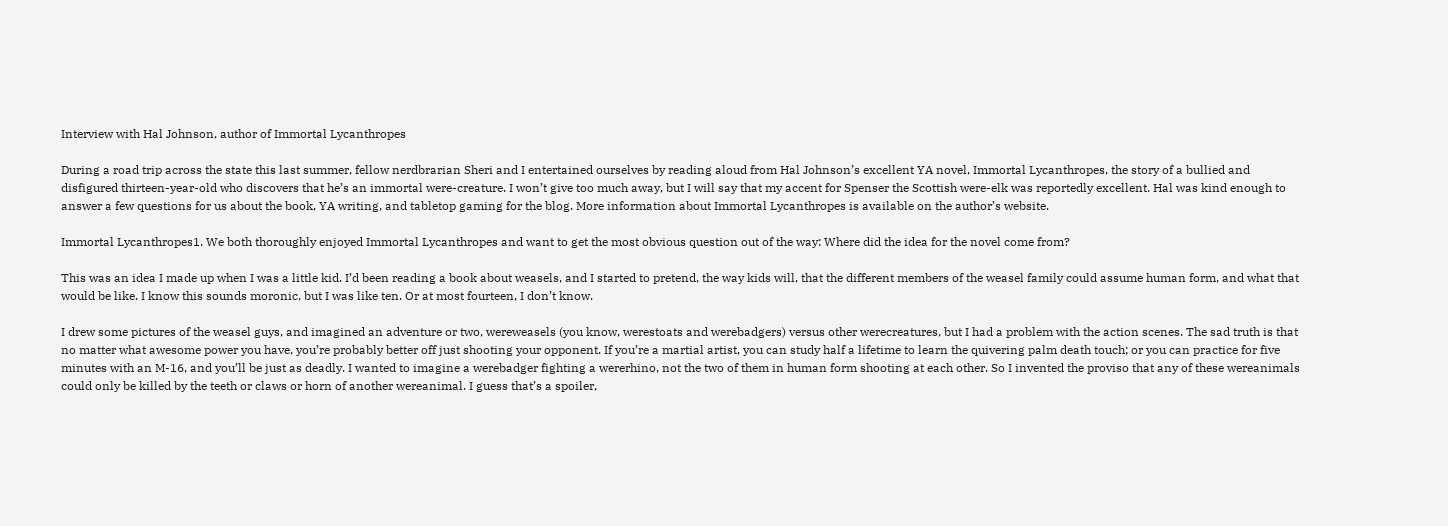Interview with Hal Johnson, author of Immortal Lycanthropes

During a road trip across the state this last summer, fellow nerdbrarian Sheri and I entertained ourselves by reading aloud from Hal Johnson’s excellent YA novel, Immortal Lycanthropes, the story of a bullied and disfigured thirteen-year-old who discovers that he’s an immortal were-creature. I won’t give too much away, but I will say that my accent for Spenser the Scottish were-elk was reportedly excellent. Hal was kind enough to answer a few questions for us about the book, YA writing, and tabletop gaming for the blog. More information about Immortal Lycanthropes is available on the author’s website.

Immortal Lycanthropes1. We both thoroughly enjoyed Immortal Lycanthropes and want to get the most obvious question out of the way: Where did the idea for the novel come from?

This was an idea I made up when I was a little kid. I’d been reading a book about weasels, and I started to pretend, the way kids will, that the different members of the weasel family could assume human form, and what that would be like. I know this sounds moronic, but I was like ten. Or at most fourteen, I don’t know.

I drew some pictures of the weasel guys, and imagined an adventure or two, wereweasels (you know, werestoats and werebadgers) versus other werecreatures, but I had a problem with the action scenes. The sad truth is that no matter what awesome power you have, you’re probably better off just shooting your opponent. If you’re a martial artist, you can study half a lifetime to learn the quivering palm death touch; or you can practice for five minutes with an M-16, and you’ll be just as deadly. I wanted to imagine a werebadger fighting a wererhino, not the two of them in human form shooting at each other. So I invented the proviso that any of these wereanimals could only be killed by the teeth or claws or horn of another wereanimal. I guess that’s a spoiler,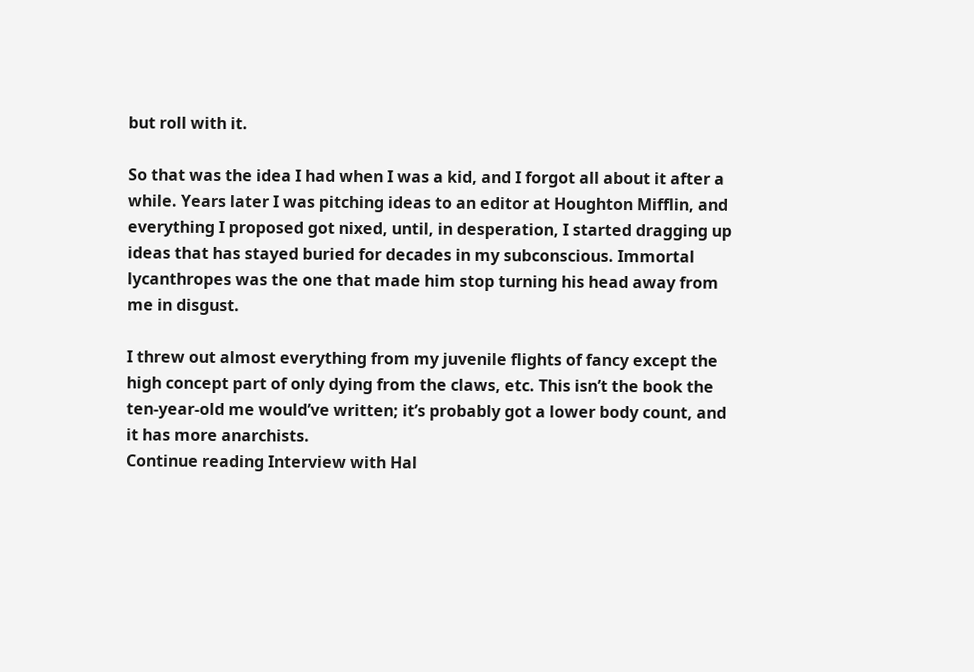but roll with it.

So that was the idea I had when I was a kid, and I forgot all about it after a while. Years later I was pitching ideas to an editor at Houghton Mifflin, and everything I proposed got nixed, until, in desperation, I started dragging up ideas that has stayed buried for decades in my subconscious. Immortal lycanthropes was the one that made him stop turning his head away from me in disgust.

I threw out almost everything from my juvenile flights of fancy except the high concept part of only dying from the claws, etc. This isn’t the book the ten-year-old me would’ve written; it’s probably got a lower body count, and it has more anarchists.
Continue reading Interview with Hal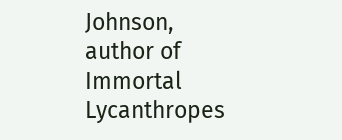Johnson, author of Immortal Lycanthropes